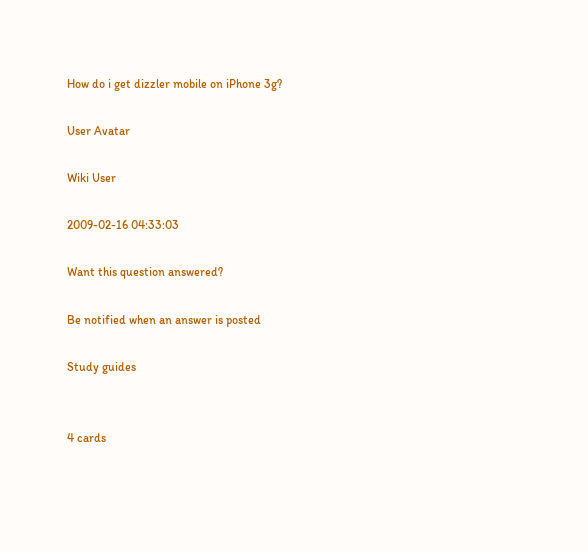How do i get dizzler mobile on iPhone 3g?

User Avatar

Wiki User

2009-02-16 04:33:03

Want this question answered?

Be notified when an answer is posted

Study guides


4 cards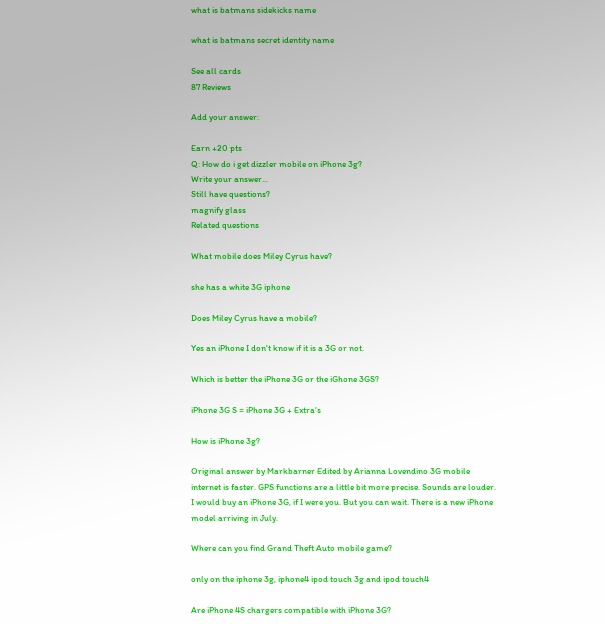what is batmans sidekicks name

what is batmans secret identity name

See all cards
87 Reviews

Add your answer:

Earn +20 pts
Q: How do i get dizzler mobile on iPhone 3g?
Write your answer...
Still have questions?
magnify glass
Related questions

What mobile does Miley Cyrus have?

she has a white 3G iphone

Does Miley Cyrus have a mobile?

Yes an iPhone I don't know if it is a 3G or not.

Which is better the iPhone 3G or the iGhone 3GS?

iPhone 3G S = iPhone 3G + Extra's

How is iPhone 3g?

Original answer by Markbarner Edited by Arianna Lovendino 3G mobile internet is faster. GPS functions are a little bit more precise. Sounds are louder. I would buy an iPhone 3G, if I were you. But you can wait. There is a new iPhone model arriving in July.

Where can you find Grand Theft Auto mobile game?

only on the iphone 3g, iphone4 ipod touch 3g and ipod touch4

Are iPhone 4S chargers compatible with iPhone 3G?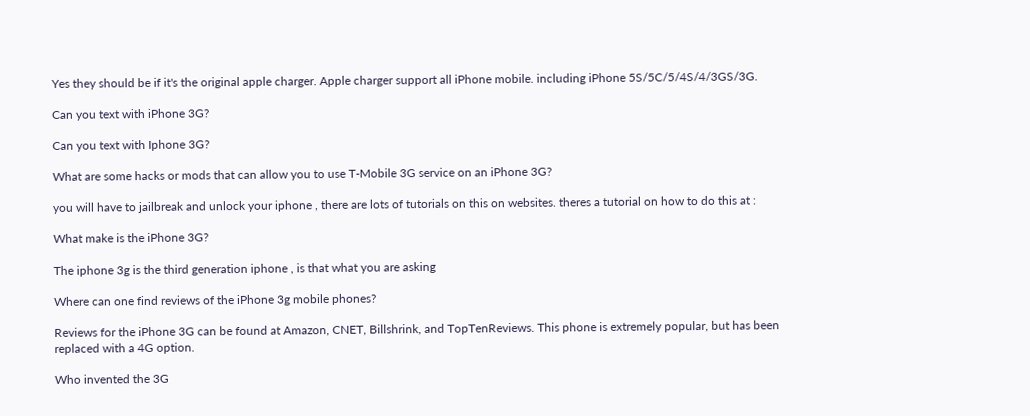Yes they should be if it's the original apple charger. Apple charger support all iPhone mobile. including iPhone 5S/5C/5/4S/4/3GS/3G.

Can you text with iPhone 3G?

Can you text with Iphone 3G?

What are some hacks or mods that can allow you to use T-Mobile 3G service on an iPhone 3G?

you will have to jailbreak and unlock your iphone , there are lots of tutorials on this on websites. theres a tutorial on how to do this at :

What make is the iPhone 3G?

The iphone 3g is the third generation iphone , is that what you are asking

Where can one find reviews of the iPhone 3g mobile phones?

Reviews for the iPhone 3G can be found at Amazon, CNET, Billshrink, and TopTenReviews. This phone is extremely popular, but has been replaced with a 4G option.

Who invented the 3G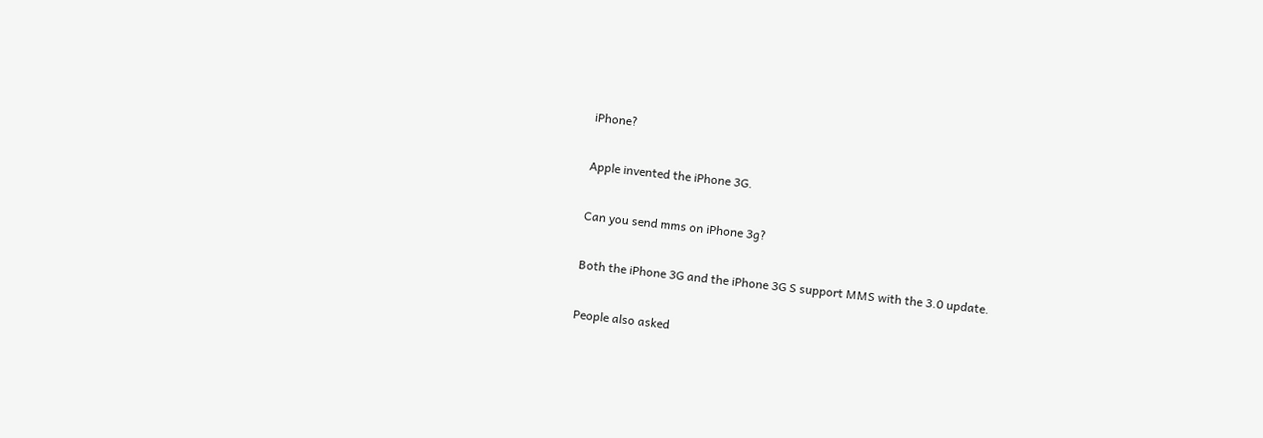iPhone?

Apple invented the iPhone 3G.

Can you send mms on iPhone 3g?

Both the iPhone 3G and the iPhone 3G S support MMS with the 3.0 update.

People also asked